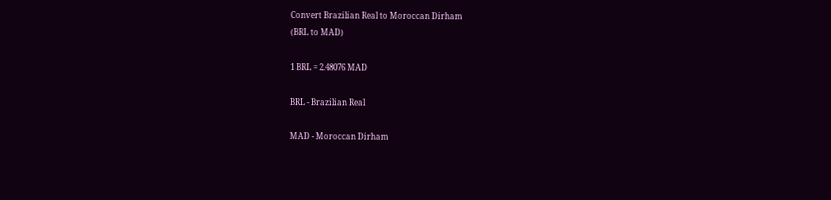Convert Brazilian Real to Moroccan Dirham
(BRL to MAD)

1 BRL = 2.48076 MAD

BRL - Brazilian Real

MAD - Moroccan Dirham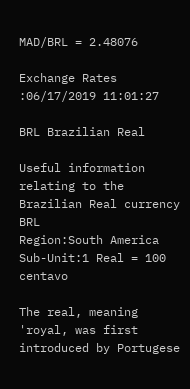MAD/BRL = 2.48076

Exchange Rates :06/17/2019 11:01:27

BRL Brazilian Real

Useful information relating to the Brazilian Real currency BRL
Region:South America
Sub-Unit:1 Real = 100 centavo

The real, meaning 'royal, was first introduced by Portugese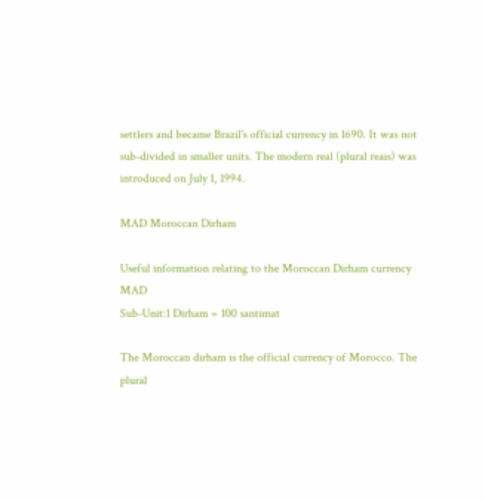settlers and became Brazil's official currency in 1690. It was not sub-divided in smaller units. The modern real (plural reais) was introduced on July 1, 1994.

MAD Moroccan Dirham

Useful information relating to the Moroccan Dirham currency MAD
Sub-Unit:1 Dirham = 100 santimat

The Moroccan dirham is the official currency of Morocco. The plural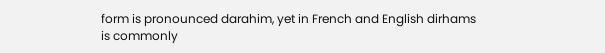form is pronounced darahim, yet in French and English dirhams is commonly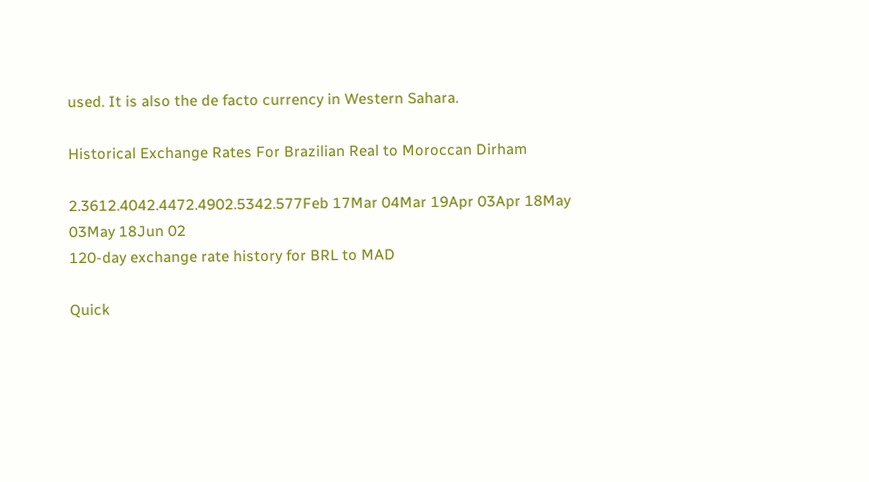used. It is also the de facto currency in Western Sahara.

Historical Exchange Rates For Brazilian Real to Moroccan Dirham

2.3612.4042.4472.4902.5342.577Feb 17Mar 04Mar 19Apr 03Apr 18May 03May 18Jun 02
120-day exchange rate history for BRL to MAD

Quick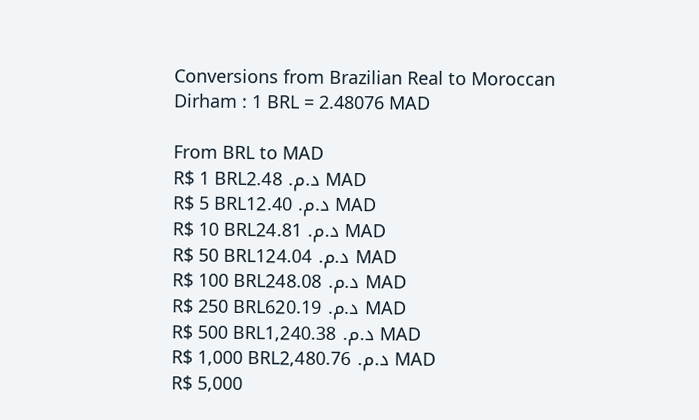Conversions from Brazilian Real to Moroccan Dirham : 1 BRL = 2.48076 MAD

From BRL to MAD
R$ 1 BRLد.م. 2.48 MAD
R$ 5 BRLد.م. 12.40 MAD
R$ 10 BRLد.م. 24.81 MAD
R$ 50 BRLد.م. 124.04 MAD
R$ 100 BRLد.م. 248.08 MAD
R$ 250 BRLد.م. 620.19 MAD
R$ 500 BRLد.م. 1,240.38 MAD
R$ 1,000 BRLد.م. 2,480.76 MAD
R$ 5,000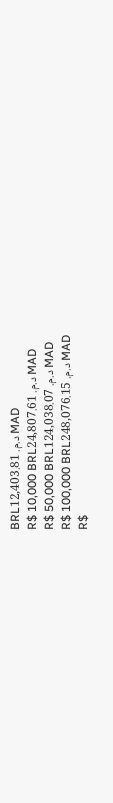BRLد.م. 12,403.81 MAD
R$ 10,000 BRLد.م. 24,807.61 MAD
R$ 50,000 BRLد.م. 124,038.07 MAD
R$ 100,000 BRLد.م. 248,076.15 MAD
R$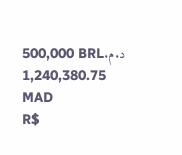500,000 BRLد.م. 1,240,380.75 MAD
R$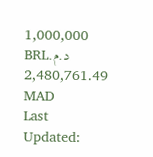1,000,000 BRLد.م. 2,480,761.49 MAD
Last Updated: